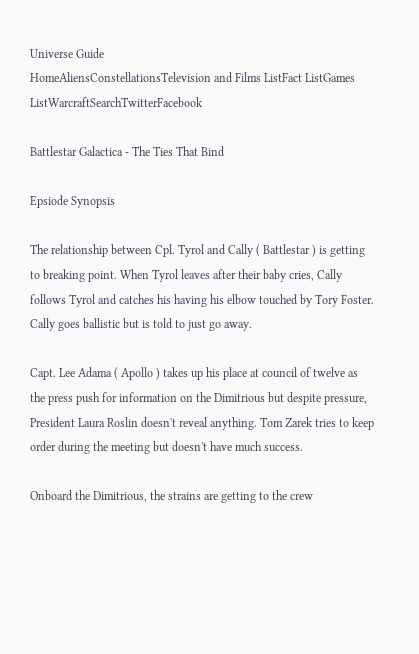Universe Guide
HomeAliensConstellationsTelevision and Films ListFact ListGames ListWarcraftSearchTwitterFacebook

Battlestar Galactica - The Ties That Bind

Epsiode Synopsis

The relationship between Cpl. Tyrol and Cally ( Battlestar ) is getting to breaking point. When Tyrol leaves after their baby cries, Cally follows Tyrol and catches his having his elbow touched by Tory Foster. Cally goes ballistic but is told to just go away.

Capt. Lee Adama ( Apollo ) takes up his place at council of twelve as the press push for information on the Dimitrious but despite pressure, President Laura Roslin doesn't reveal anything. Tom Zarek tries to keep order during the meeting but doesn't have much success.

Onboard the Dimitrious, the strains are getting to the crew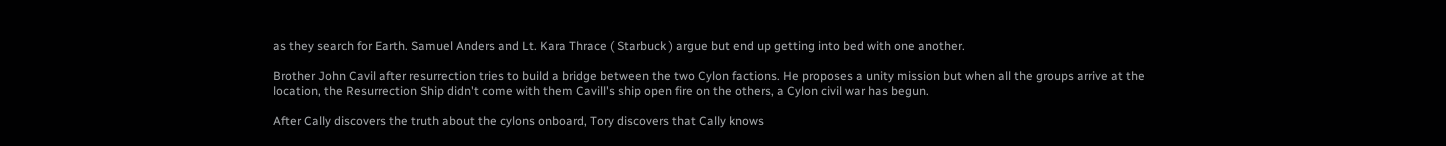as they search for Earth. Samuel Anders and Lt. Kara Thrace ( Starbuck ) argue but end up getting into bed with one another.

Brother John Cavil after resurrection tries to build a bridge between the two Cylon factions. He proposes a unity mission but when all the groups arrive at the location, the Resurrection Ship didn't come with them Cavill's ship open fire on the others, a Cylon civil war has begun.

After Cally discovers the truth about the cylons onboard, Tory discovers that Cally knows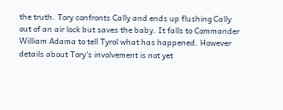the truth. Tory confronts Cally and ends up flushing Cally out of an air lock but saves the baby. It falls to Commander William Adama to tell Tyrol what has happened. However details about Tory's involvement is not yet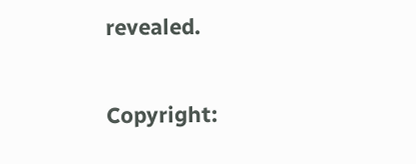revealed.

Copyright: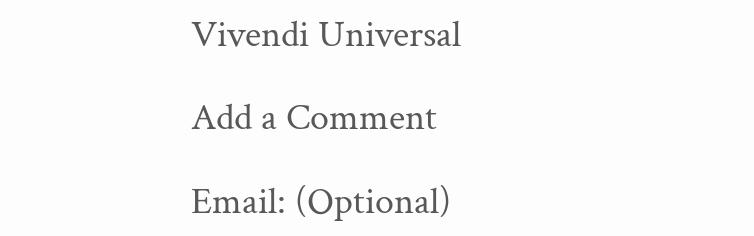Vivendi Universal

Add a Comment

Email: (Optional)